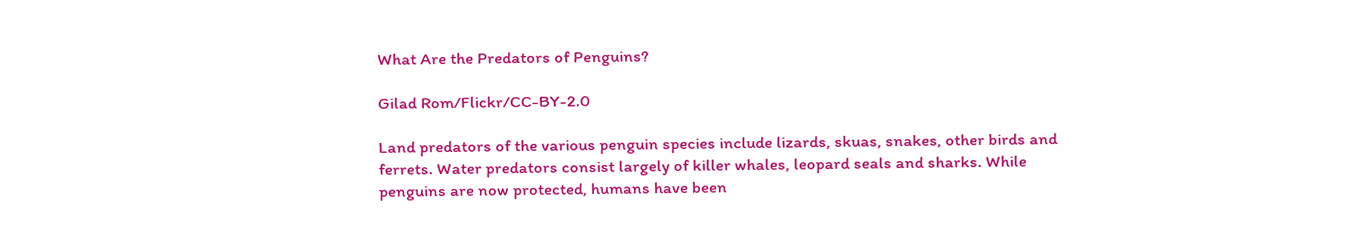What Are the Predators of Penguins?

Gilad Rom/Flickr/CC-BY-2.0

Land predators of the various penguin species include lizards, skuas, snakes, other birds and ferrets. Water predators consist largely of killer whales, leopard seals and sharks. While penguins are now protected, humans have been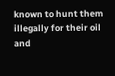known to hunt them illegally for their oil and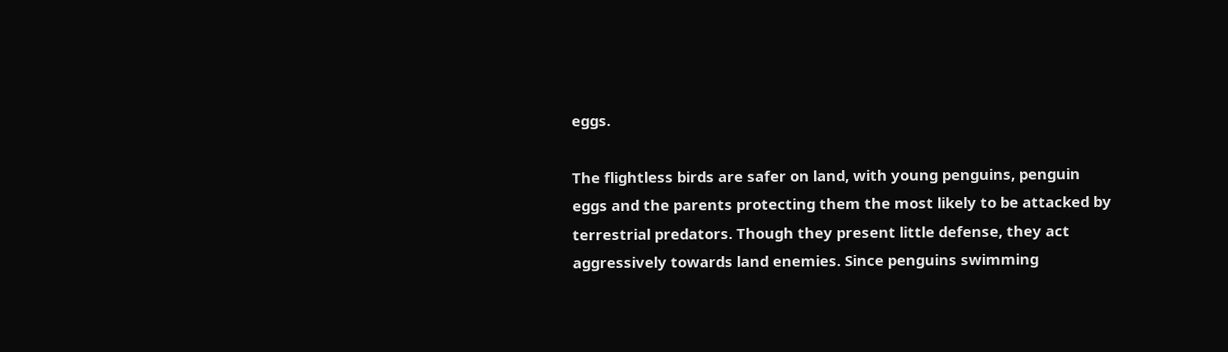eggs.

The flightless birds are safer on land, with young penguins, penguin eggs and the parents protecting them the most likely to be attacked by terrestrial predators. Though they present little defense, they act aggressively towards land enemies. Since penguins swimming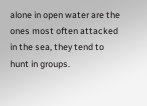alone in open water are the ones most often attacked in the sea, they tend to hunt in groups.